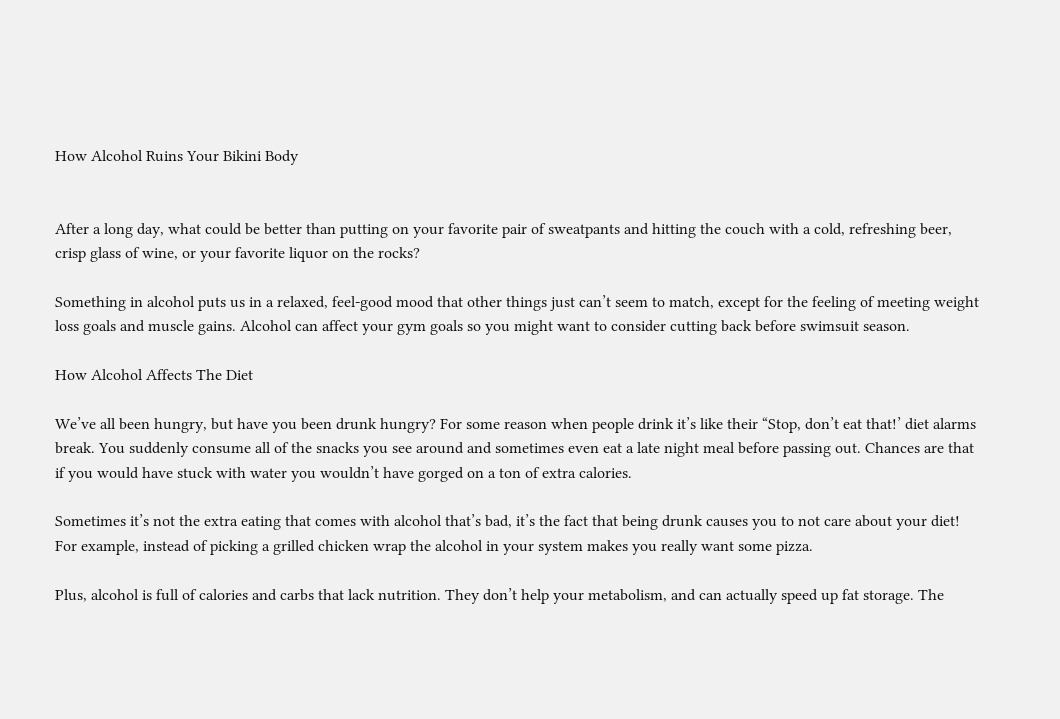How Alcohol Ruins Your Bikini Body


After a long day, what could be better than putting on your favorite pair of sweatpants and hitting the couch with a cold, refreshing beer, crisp glass of wine, or your favorite liquor on the rocks?

Something in alcohol puts us in a relaxed, feel-good mood that other things just can’t seem to match, except for the feeling of meeting weight loss goals and muscle gains. Alcohol can affect your gym goals so you might want to consider cutting back before swimsuit season.

How Alcohol Affects The Diet

We’ve all been hungry, but have you been drunk hungry? For some reason when people drink it’s like their “Stop, don’t eat that!’ diet alarms break. You suddenly consume all of the snacks you see around and sometimes even eat a late night meal before passing out. Chances are that if you would have stuck with water you wouldn’t have gorged on a ton of extra calories.

Sometimes it’s not the extra eating that comes with alcohol that’s bad, it’s the fact that being drunk causes you to not care about your diet! For example, instead of picking a grilled chicken wrap the alcohol in your system makes you really want some pizza.

Plus, alcohol is full of calories and carbs that lack nutrition. They don’t help your metabolism, and can actually speed up fat storage. The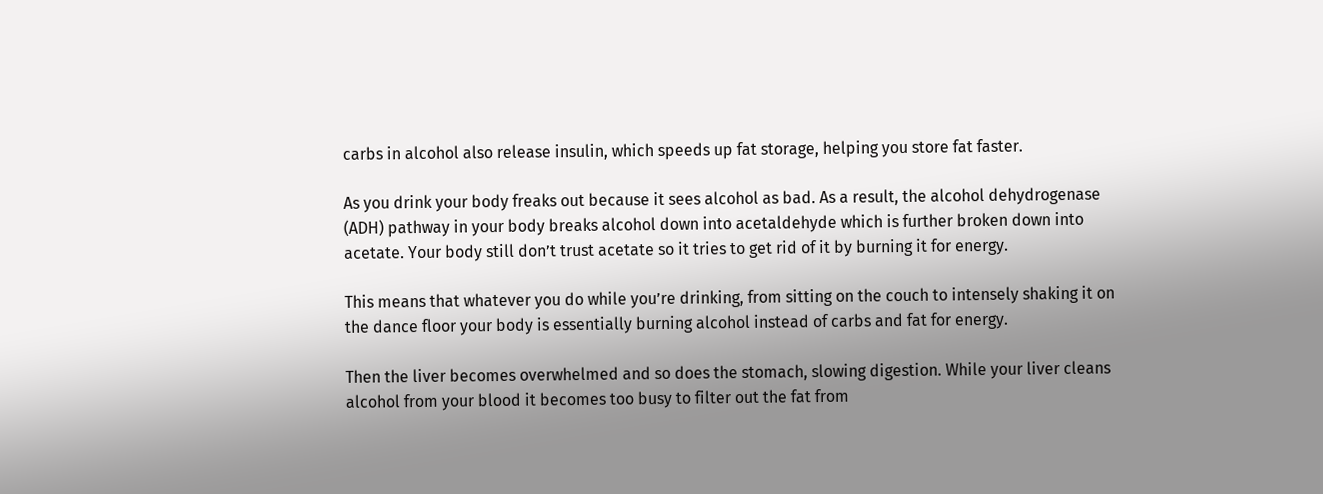carbs in alcohol also release insulin, which speeds up fat storage, helping you store fat faster.

As you drink your body freaks out because it sees alcohol as bad. As a result, the alcohol dehydrogenase (ADH) pathway in your body breaks alcohol down into acetaldehyde which is further broken down into acetate. Your body still don’t trust acetate so it tries to get rid of it by burning it for energy.

This means that whatever you do while you’re drinking, from sitting on the couch to intensely shaking it on the dance floor your body is essentially burning alcohol instead of carbs and fat for energy.

Then the liver becomes overwhelmed and so does the stomach, slowing digestion. While your liver cleans alcohol from your blood it becomes too busy to filter out the fat from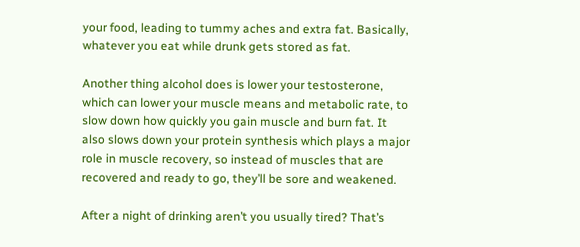your food, leading to tummy aches and extra fat. Basically, whatever you eat while drunk gets stored as fat.

Another thing alcohol does is lower your testosterone, which can lower your muscle means and metabolic rate, to slow down how quickly you gain muscle and burn fat. It also slows down your protein synthesis which plays a major role in muscle recovery, so instead of muscles that are recovered and ready to go, they’ll be sore and weakened.

After a night of drinking aren’t you usually tired? That’s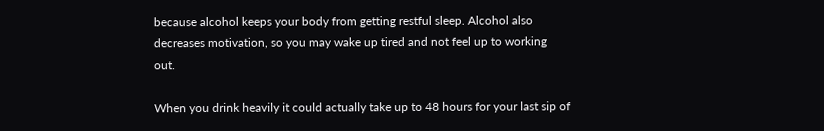because alcohol keeps your body from getting restful sleep. Alcohol also decreases motivation, so you may wake up tired and not feel up to working out.

When you drink heavily it could actually take up to 48 hours for your last sip of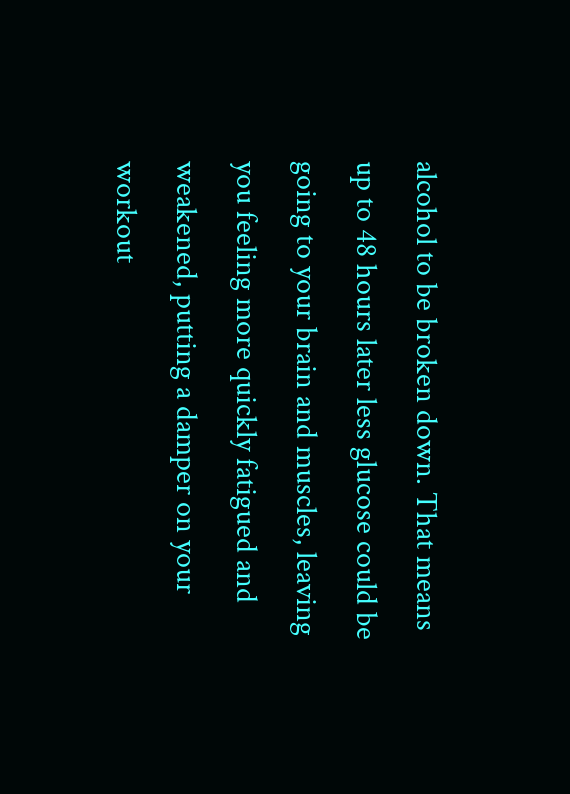alcohol to be broken down. That means up to 48 hours later less glucose could be going to your brain and muscles, leaving you feeling more quickly fatigued and weakened, putting a damper on your workout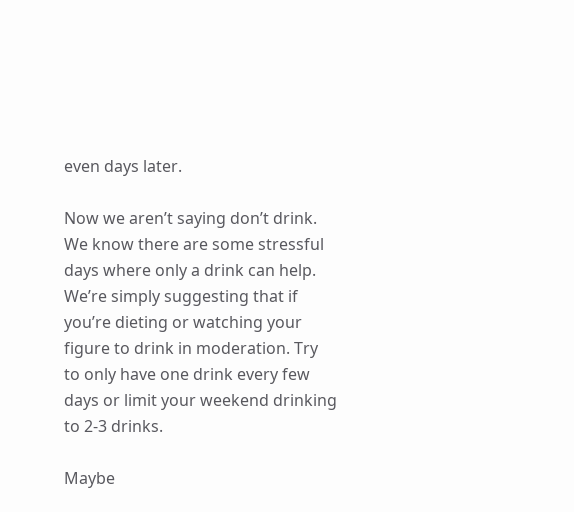even days later.

Now we aren’t saying don’t drink. We know there are some stressful days where only a drink can help. We’re simply suggesting that if you’re dieting or watching your figure to drink in moderation. Try to only have one drink every few days or limit your weekend drinking to 2-3 drinks.

Maybe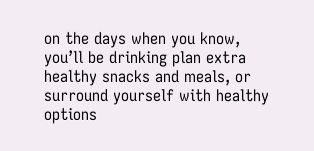on the days when you know, you’ll be drinking plan extra healthy snacks and meals, or surround yourself with healthy options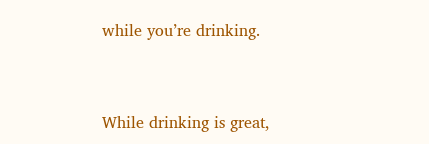while you’re drinking.


While drinking is great,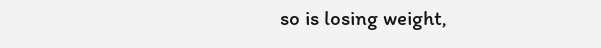so is losing weight,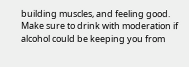building muscles, and feeling good. Make sure to drink with moderation if alcohol could be keeping you from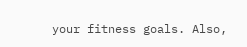your fitness goals. Also,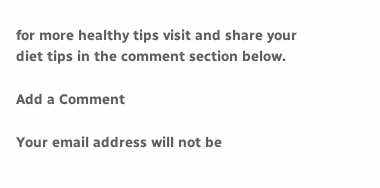for more healthy tips visit and share your diet tips in the comment section below.

Add a Comment

Your email address will not be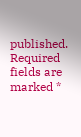published. Required fields are marked *